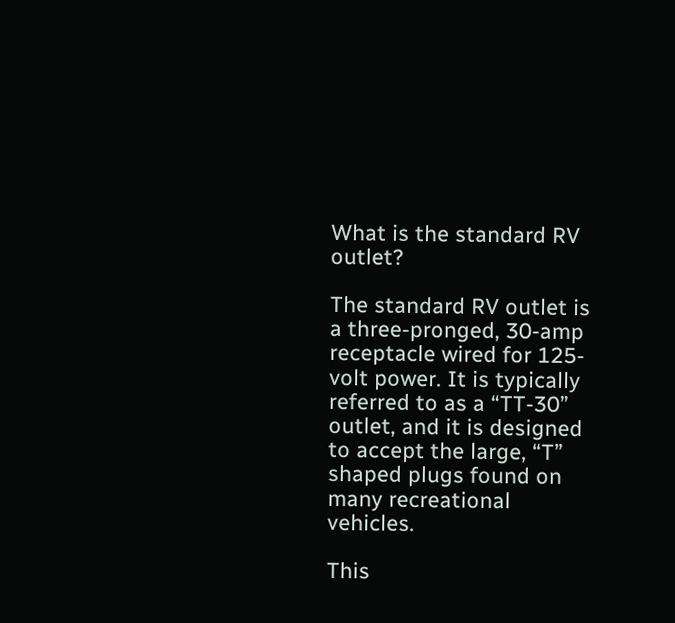What is the standard RV outlet?

The standard RV outlet is a three-pronged, 30-amp receptacle wired for 125-volt power. It is typically referred to as a “TT-30” outlet, and it is designed to accept the large, “T” shaped plugs found on many recreational vehicles.

This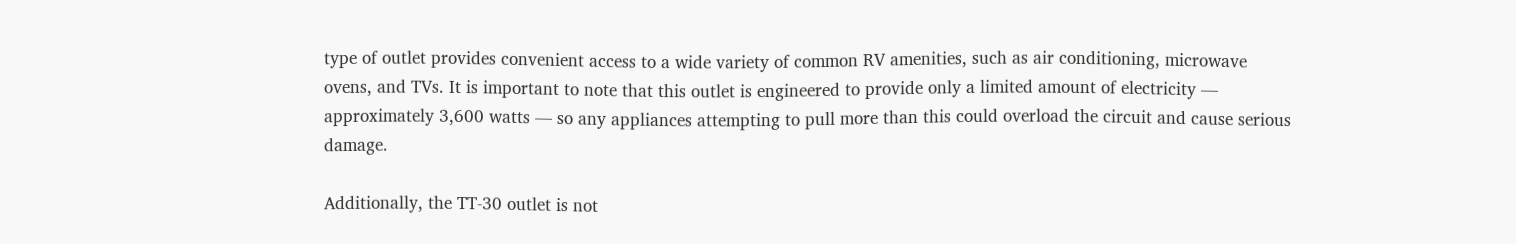type of outlet provides convenient access to a wide variety of common RV amenities, such as air conditioning, microwave ovens, and TVs. It is important to note that this outlet is engineered to provide only a limited amount of electricity — approximately 3,600 watts — so any appliances attempting to pull more than this could overload the circuit and cause serious damage.

Additionally, the TT-30 outlet is not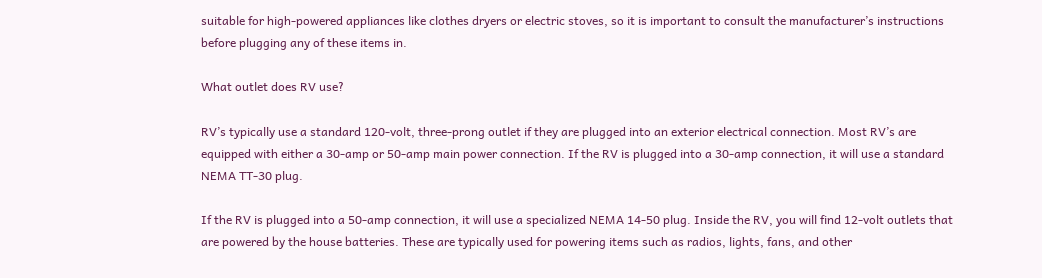suitable for high-powered appliances like clothes dryers or electric stoves, so it is important to consult the manufacturer’s instructions before plugging any of these items in.

What outlet does RV use?

RV’s typically use a standard 120-volt, three-prong outlet if they are plugged into an exterior electrical connection. Most RV’s are equipped with either a 30-amp or 50-amp main power connection. If the RV is plugged into a 30-amp connection, it will use a standard NEMA TT-30 plug.

If the RV is plugged into a 50-amp connection, it will use a specialized NEMA 14-50 plug. Inside the RV, you will find 12-volt outlets that are powered by the house batteries. These are typically used for powering items such as radios, lights, fans, and other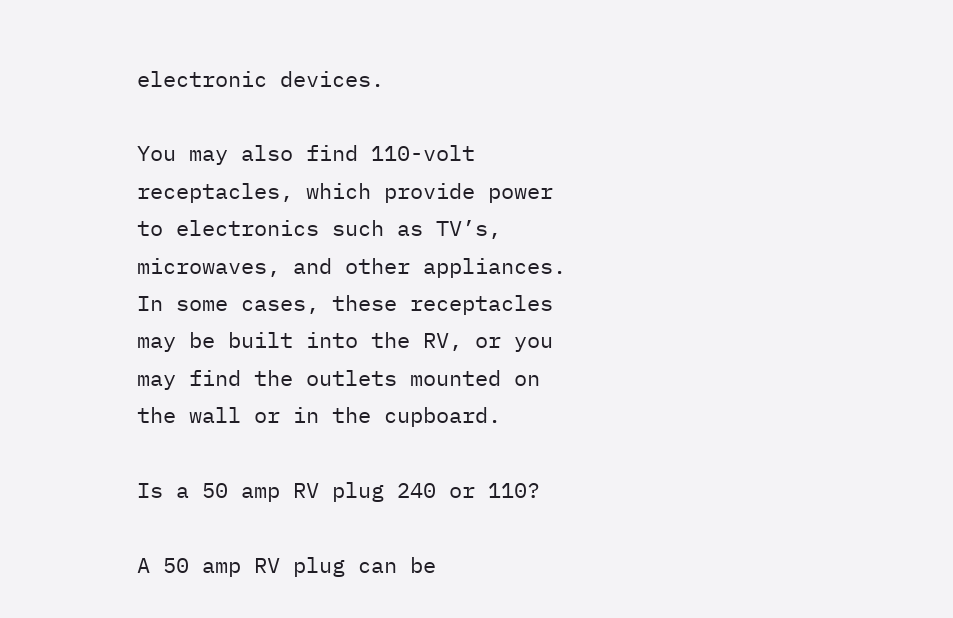electronic devices.

You may also find 110-volt receptacles, which provide power to electronics such as TV’s, microwaves, and other appliances. In some cases, these receptacles may be built into the RV, or you may find the outlets mounted on the wall or in the cupboard.

Is a 50 amp RV plug 240 or 110?

A 50 amp RV plug can be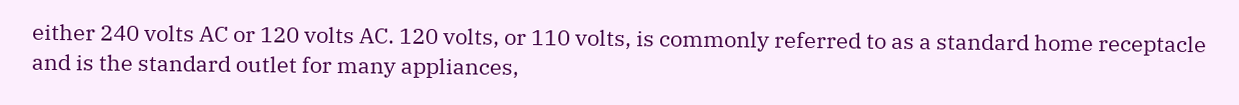either 240 volts AC or 120 volts AC. 120 volts, or 110 volts, is commonly referred to as a standard home receptacle and is the standard outlet for many appliances,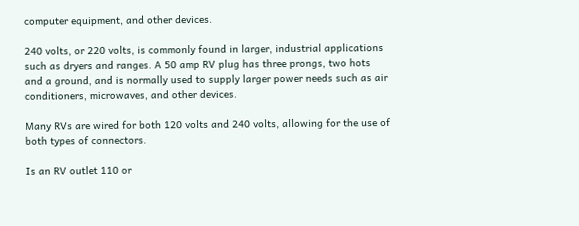computer equipment, and other devices.

240 volts, or 220 volts, is commonly found in larger, industrial applications such as dryers and ranges. A 50 amp RV plug has three prongs, two hots and a ground, and is normally used to supply larger power needs such as air conditioners, microwaves, and other devices.

Many RVs are wired for both 120 volts and 240 volts, allowing for the use of both types of connectors.

Is an RV outlet 110 or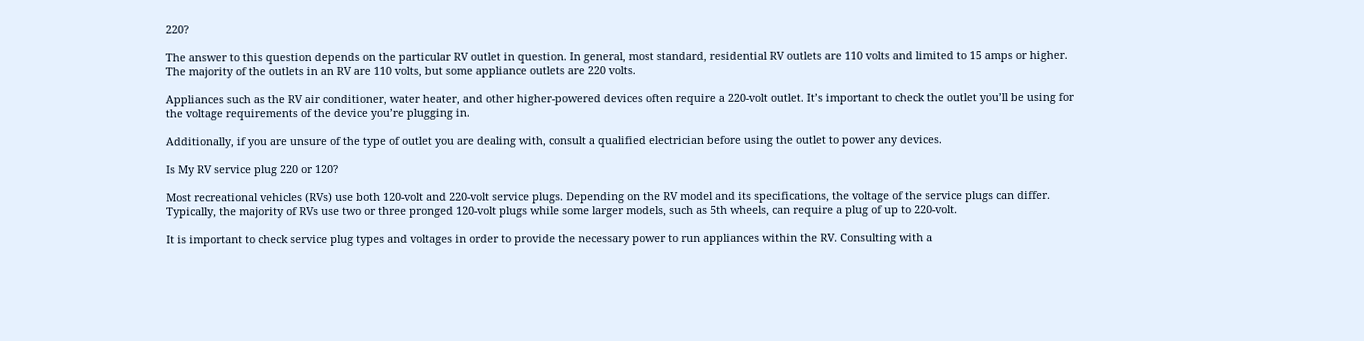220?

The answer to this question depends on the particular RV outlet in question. In general, most standard, residential RV outlets are 110 volts and limited to 15 amps or higher. The majority of the outlets in an RV are 110 volts, but some appliance outlets are 220 volts.

Appliances such as the RV air conditioner, water heater, and other higher-powered devices often require a 220-volt outlet. It’s important to check the outlet you’ll be using for the voltage requirements of the device you’re plugging in.

Additionally, if you are unsure of the type of outlet you are dealing with, consult a qualified electrician before using the outlet to power any devices.

Is My RV service plug 220 or 120?

Most recreational vehicles (RVs) use both 120-volt and 220-volt service plugs. Depending on the RV model and its specifications, the voltage of the service plugs can differ. Typically, the majority of RVs use two or three pronged 120-volt plugs while some larger models, such as 5th wheels, can require a plug of up to 220-volt.

It is important to check service plug types and voltages in order to provide the necessary power to run appliances within the RV. Consulting with a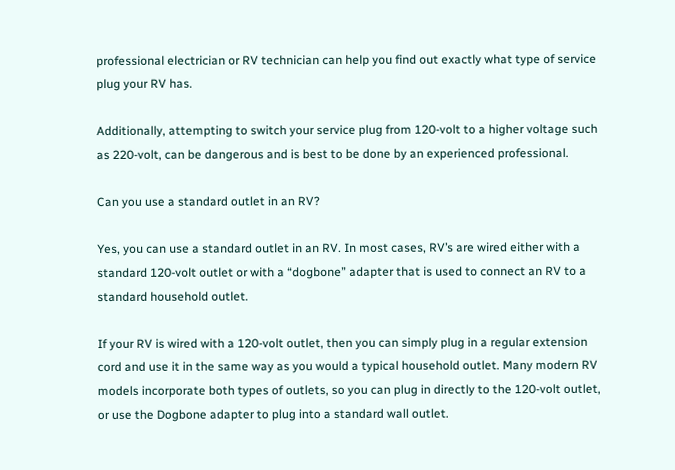professional electrician or RV technician can help you find out exactly what type of service plug your RV has.

Additionally, attempting to switch your service plug from 120-volt to a higher voltage such as 220-volt, can be dangerous and is best to be done by an experienced professional.

Can you use a standard outlet in an RV?

Yes, you can use a standard outlet in an RV. In most cases, RV’s are wired either with a standard 120-volt outlet or with a “dogbone” adapter that is used to connect an RV to a standard household outlet.

If your RV is wired with a 120-volt outlet, then you can simply plug in a regular extension cord and use it in the same way as you would a typical household outlet. Many modern RV models incorporate both types of outlets, so you can plug in directly to the 120-volt outlet, or use the Dogbone adapter to plug into a standard wall outlet.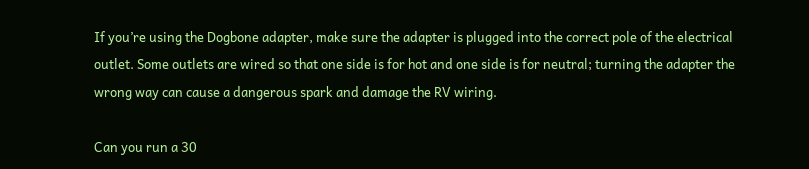If you’re using the Dogbone adapter, make sure the adapter is plugged into the correct pole of the electrical outlet. Some outlets are wired so that one side is for hot and one side is for neutral; turning the adapter the wrong way can cause a dangerous spark and damage the RV wiring.

Can you run a 30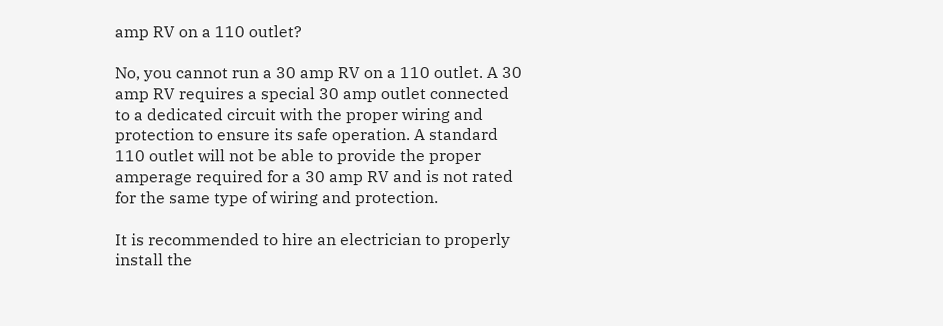amp RV on a 110 outlet?

No, you cannot run a 30 amp RV on a 110 outlet. A 30 amp RV requires a special 30 amp outlet connected to a dedicated circuit with the proper wiring and protection to ensure its safe operation. A standard 110 outlet will not be able to provide the proper amperage required for a 30 amp RV and is not rated for the same type of wiring and protection.

It is recommended to hire an electrician to properly install the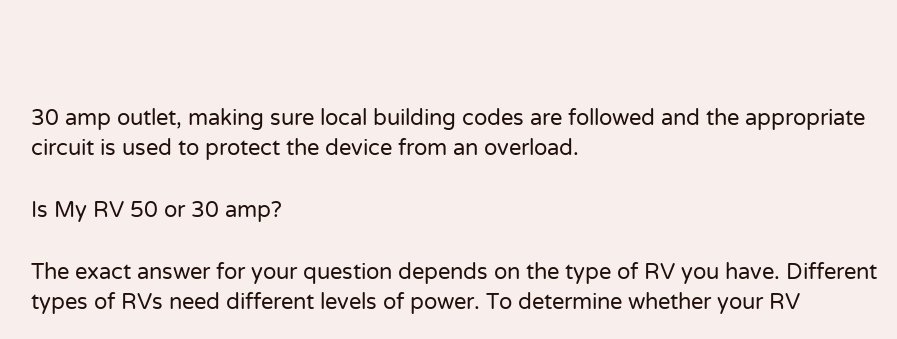30 amp outlet, making sure local building codes are followed and the appropriate circuit is used to protect the device from an overload.

Is My RV 50 or 30 amp?

The exact answer for your question depends on the type of RV you have. Different types of RVs need different levels of power. To determine whether your RV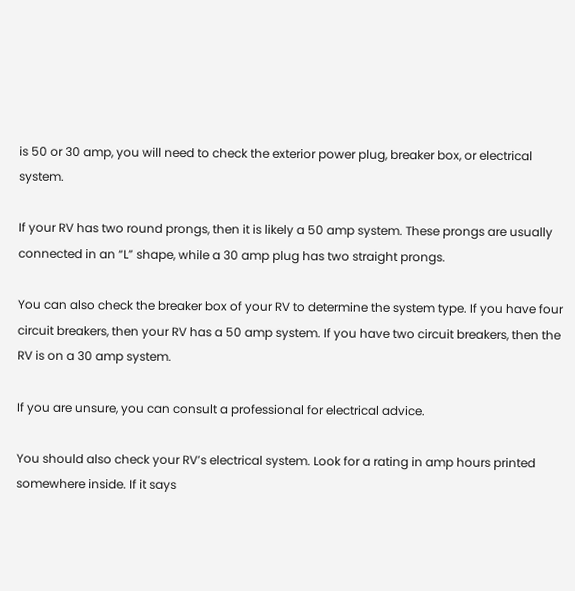is 50 or 30 amp, you will need to check the exterior power plug, breaker box, or electrical system.

If your RV has two round prongs, then it is likely a 50 amp system. These prongs are usually connected in an “L” shape, while a 30 amp plug has two straight prongs.

You can also check the breaker box of your RV to determine the system type. If you have four circuit breakers, then your RV has a 50 amp system. If you have two circuit breakers, then the RV is on a 30 amp system.

If you are unsure, you can consult a professional for electrical advice.

You should also check your RV’s electrical system. Look for a rating in amp hours printed somewhere inside. If it says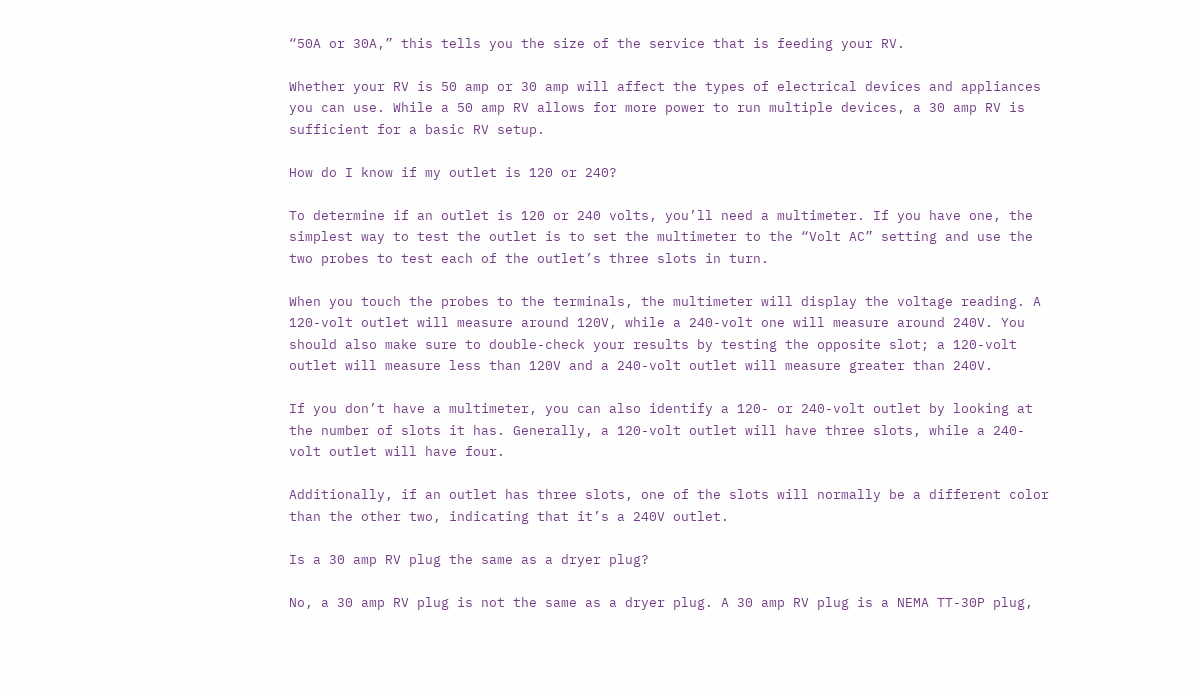“50A or 30A,” this tells you the size of the service that is feeding your RV.

Whether your RV is 50 amp or 30 amp will affect the types of electrical devices and appliances you can use. While a 50 amp RV allows for more power to run multiple devices, a 30 amp RV is sufficient for a basic RV setup.

How do I know if my outlet is 120 or 240?

To determine if an outlet is 120 or 240 volts, you’ll need a multimeter. If you have one, the simplest way to test the outlet is to set the multimeter to the “Volt AC” setting and use the two probes to test each of the outlet’s three slots in turn.

When you touch the probes to the terminals, the multimeter will display the voltage reading. A 120-volt outlet will measure around 120V, while a 240-volt one will measure around 240V. You should also make sure to double-check your results by testing the opposite slot; a 120-volt outlet will measure less than 120V and a 240-volt outlet will measure greater than 240V.

If you don’t have a multimeter, you can also identify a 120- or 240-volt outlet by looking at the number of slots it has. Generally, a 120-volt outlet will have three slots, while a 240-volt outlet will have four.

Additionally, if an outlet has three slots, one of the slots will normally be a different color than the other two, indicating that it’s a 240V outlet.

Is a 30 amp RV plug the same as a dryer plug?

No, a 30 amp RV plug is not the same as a dryer plug. A 30 amp RV plug is a NEMA TT-30P plug,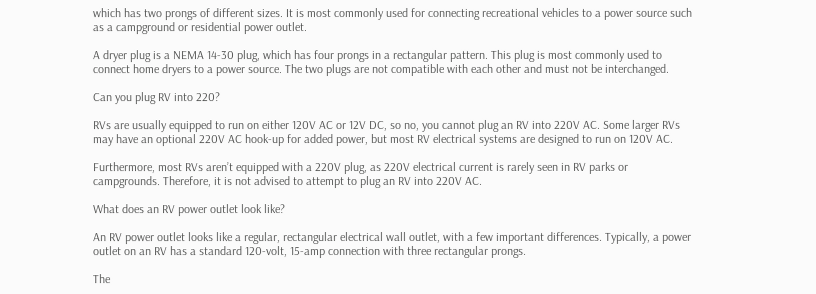which has two prongs of different sizes. It is most commonly used for connecting recreational vehicles to a power source such as a campground or residential power outlet.

A dryer plug is a NEMA 14-30 plug, which has four prongs in a rectangular pattern. This plug is most commonly used to connect home dryers to a power source. The two plugs are not compatible with each other and must not be interchanged.

Can you plug RV into 220?

RVs are usually equipped to run on either 120V AC or 12V DC, so no, you cannot plug an RV into 220V AC. Some larger RVs may have an optional 220V AC hook-up for added power, but most RV electrical systems are designed to run on 120V AC.

Furthermore, most RVs aren’t equipped with a 220V plug, as 220V electrical current is rarely seen in RV parks or campgrounds. Therefore, it is not advised to attempt to plug an RV into 220V AC.

What does an RV power outlet look like?

An RV power outlet looks like a regular, rectangular electrical wall outlet, with a few important differences. Typically, a power outlet on an RV has a standard 120-volt, 15-amp connection with three rectangular prongs.

The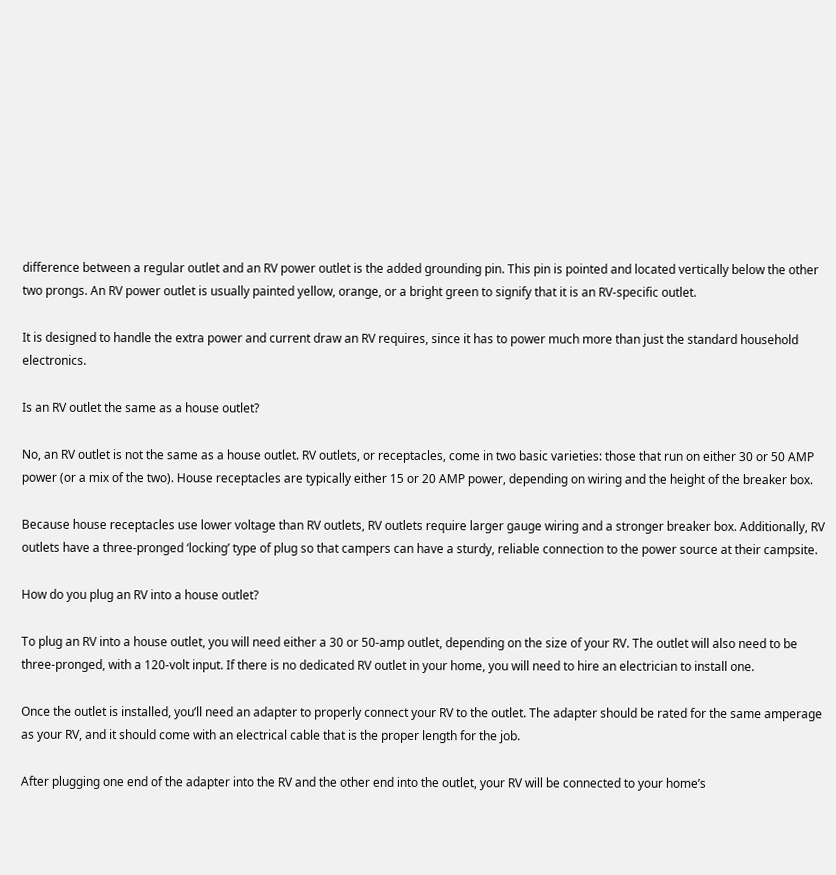difference between a regular outlet and an RV power outlet is the added grounding pin. This pin is pointed and located vertically below the other two prongs. An RV power outlet is usually painted yellow, orange, or a bright green to signify that it is an RV-specific outlet.

It is designed to handle the extra power and current draw an RV requires, since it has to power much more than just the standard household electronics.

Is an RV outlet the same as a house outlet?

No, an RV outlet is not the same as a house outlet. RV outlets, or receptacles, come in two basic varieties: those that run on either 30 or 50 AMP power (or a mix of the two). House receptacles are typically either 15 or 20 AMP power, depending on wiring and the height of the breaker box.

Because house receptacles use lower voltage than RV outlets, RV outlets require larger gauge wiring and a stronger breaker box. Additionally, RV outlets have a three-pronged ‘locking’ type of plug so that campers can have a sturdy, reliable connection to the power source at their campsite.

How do you plug an RV into a house outlet?

To plug an RV into a house outlet, you will need either a 30 or 50-amp outlet, depending on the size of your RV. The outlet will also need to be three-pronged, with a 120-volt input. If there is no dedicated RV outlet in your home, you will need to hire an electrician to install one.

Once the outlet is installed, you’ll need an adapter to properly connect your RV to the outlet. The adapter should be rated for the same amperage as your RV, and it should come with an electrical cable that is the proper length for the job.

After plugging one end of the adapter into the RV and the other end into the outlet, your RV will be connected to your home’s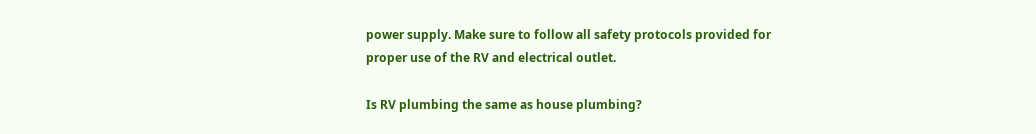power supply. Make sure to follow all safety protocols provided for proper use of the RV and electrical outlet.

Is RV plumbing the same as house plumbing?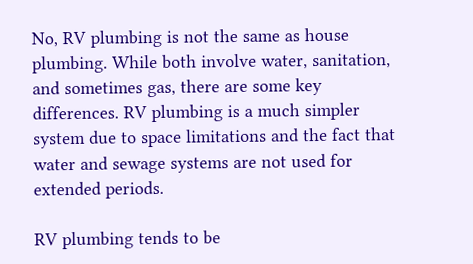No, RV plumbing is not the same as house plumbing. While both involve water, sanitation, and sometimes gas, there are some key differences. RV plumbing is a much simpler system due to space limitations and the fact that water and sewage systems are not used for extended periods.

RV plumbing tends to be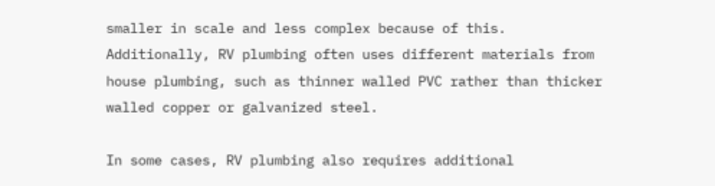smaller in scale and less complex because of this. Additionally, RV plumbing often uses different materials from house plumbing, such as thinner walled PVC rather than thicker walled copper or galvanized steel.

In some cases, RV plumbing also requires additional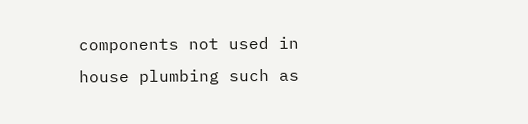components not used in house plumbing such as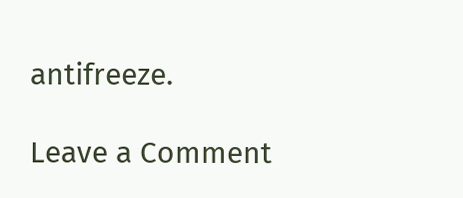antifreeze.

Leave a Comment